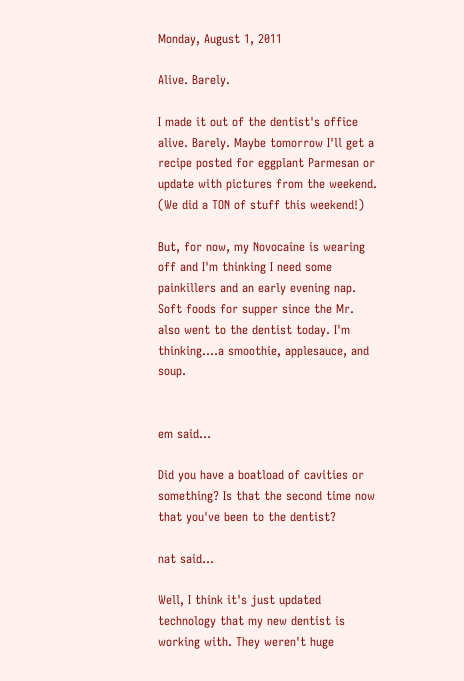Monday, August 1, 2011

Alive. Barely.

I made it out of the dentist's office alive. Barely. Maybe tomorrow I'll get a recipe posted for eggplant Parmesan or update with pictures from the weekend. (We did a TON of stuff this weekend!)

But, for now, my Novocaine is wearing off and I'm thinking I need some painkillers and an early evening nap.  Soft foods for supper since the Mr. also went to the dentist today. I'm thinking....a smoothie, applesauce, and soup.


em said...

Did you have a boatload of cavities or something? Is that the second time now that you've been to the dentist?

nat said...

Well, I think it's just updated technology that my new dentist is working with. They weren't huge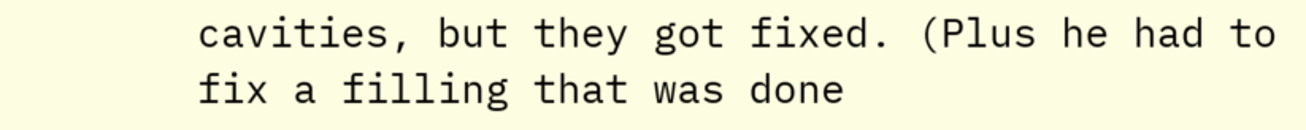cavities, but they got fixed. (Plus he had to fix a filling that was done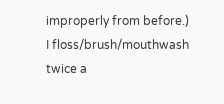improperly from before.) I floss/brush/mouthwash twice a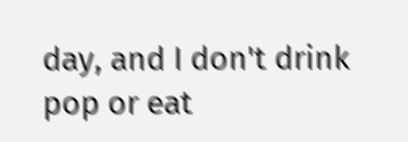day, and I don't drink pop or eat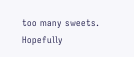too many sweets. Hopefully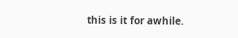this is it for awhile.